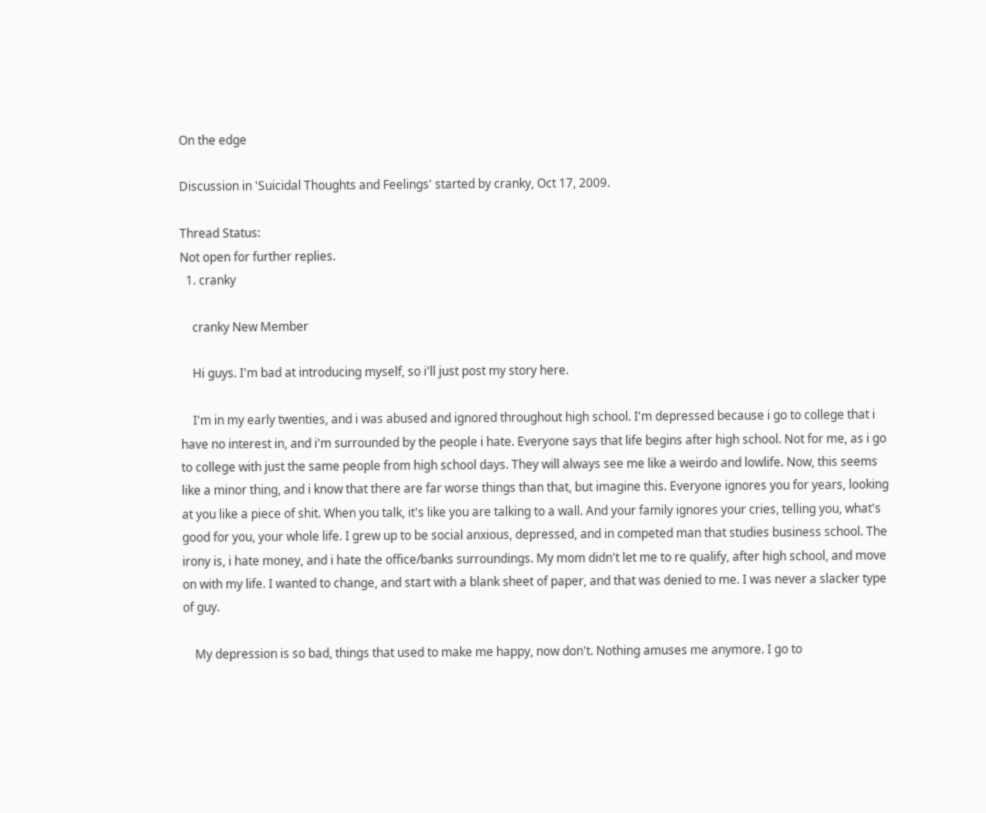On the edge

Discussion in 'Suicidal Thoughts and Feelings' started by cranky, Oct 17, 2009.

Thread Status:
Not open for further replies.
  1. cranky

    cranky New Member

    Hi guys. I'm bad at introducing myself, so i'll just post my story here.

    I'm in my early twenties, and i was abused and ignored throughout high school. I'm depressed because i go to college that i have no interest in, and i'm surrounded by the people i hate. Everyone says that life begins after high school. Not for me, as i go to college with just the same people from high school days. They will always see me like a weirdo and lowlife. Now, this seems like a minor thing, and i know that there are far worse things than that, but imagine this. Everyone ignores you for years, looking at you like a piece of shit. When you talk, it's like you are talking to a wall. And your family ignores your cries, telling you, what's good for you, your whole life. I grew up to be social anxious, depressed, and in competed man that studies business school. The irony is, i hate money, and i hate the office/banks surroundings. My mom didn't let me to re qualify, after high school, and move on with my life. I wanted to change, and start with a blank sheet of paper, and that was denied to me. I was never a slacker type of guy.

    My depression is so bad, things that used to make me happy, now don't. Nothing amuses me anymore. I go to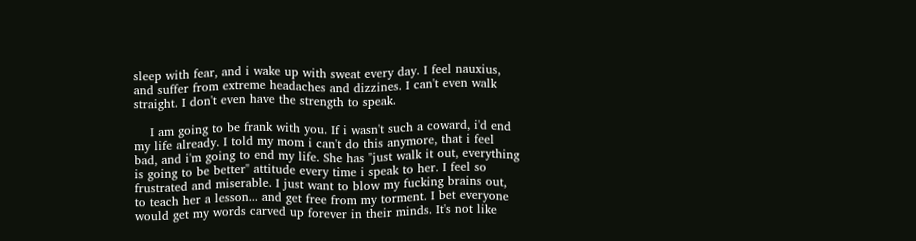sleep with fear, and i wake up with sweat every day. I feel nauxius, and suffer from extreme headaches and dizzines. I can't even walk straight. I don't even have the strength to speak.

    I am going to be frank with you. If i wasn't such a coward, i'd end my life already. I told my mom i can't do this anymore, that i feel bad, and i'm going to end my life. She has "just walk it out, everything is going to be better" attitude every time i speak to her. I feel so frustrated and miserable. I just want to blow my fucking brains out, to teach her a lesson... and get free from my torment. I bet everyone would get my words carved up forever in their minds. It's not like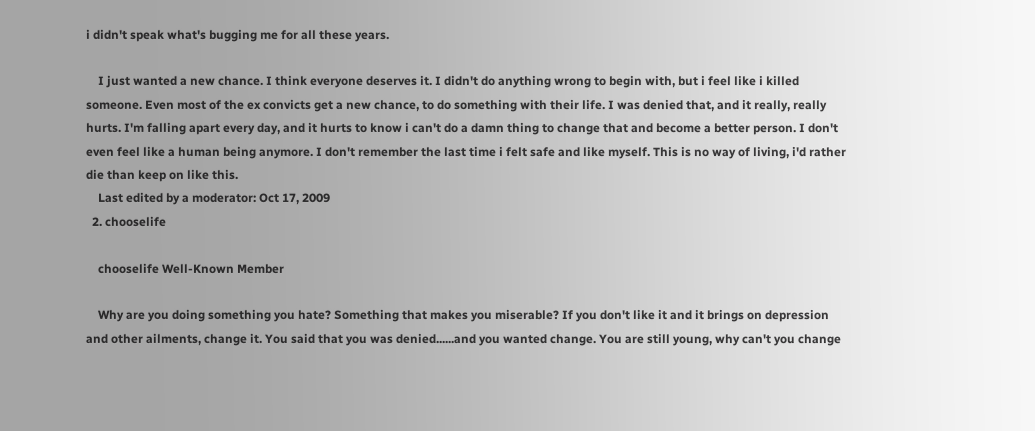i didn't speak what's bugging me for all these years.

    I just wanted a new chance. I think everyone deserves it. I didn't do anything wrong to begin with, but i feel like i killed someone. Even most of the ex convicts get a new chance, to do something with their life. I was denied that, and it really, really hurts. I'm falling apart every day, and it hurts to know i can't do a damn thing to change that and become a better person. I don't even feel like a human being anymore. I don't remember the last time i felt safe and like myself. This is no way of living, i'd rather die than keep on like this.
    Last edited by a moderator: Oct 17, 2009
  2. chooselife

    chooselife Well-Known Member

    Why are you doing something you hate? Something that makes you miserable? If you don't like it and it brings on depression and other ailments, change it. You said that you was denied......and you wanted change. You are still young, why can't you change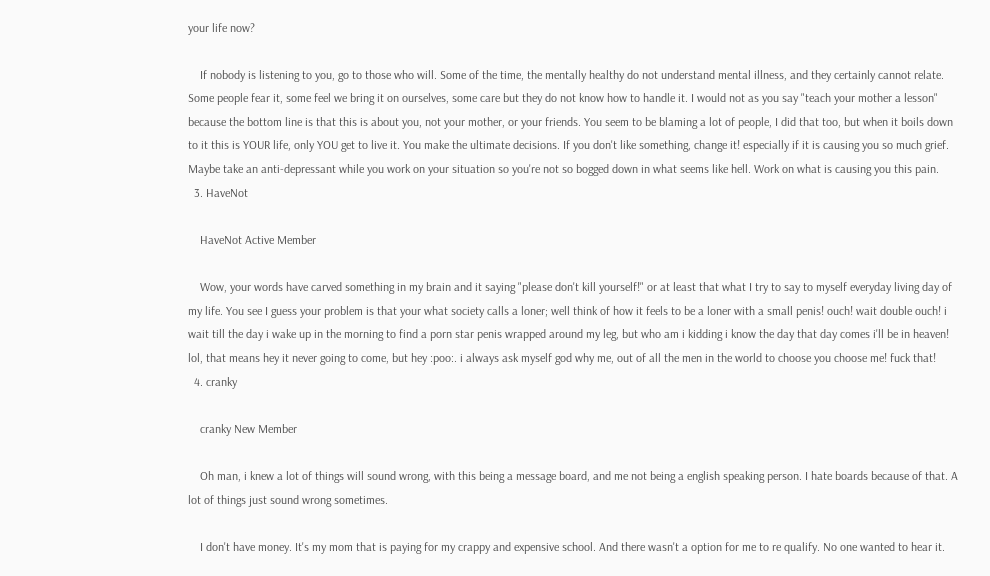your life now?

    If nobody is listening to you, go to those who will. Some of the time, the mentally healthy do not understand mental illness, and they certainly cannot relate. Some people fear it, some feel we bring it on ourselves, some care but they do not know how to handle it. I would not as you say "teach your mother a lesson" because the bottom line is that this is about you, not your mother, or your friends. You seem to be blaming a lot of people, I did that too, but when it boils down to it this is YOUR life, only YOU get to live it. You make the ultimate decisions. If you don't like something, change it! especially if it is causing you so much grief. Maybe take an anti-depressant while you work on your situation so you're not so bogged down in what seems like hell. Work on what is causing you this pain.
  3. HaveNot

    HaveNot Active Member

    Wow, your words have carved something in my brain and it saying "please don't kill yourself!" or at least that what I try to say to myself everyday living day of my life. You see I guess your problem is that your what society calls a loner; well think of how it feels to be a loner with a small penis! ouch! wait double ouch! i wait till the day i wake up in the morning to find a porn star penis wrapped around my leg, but who am i kidding i know the day that day comes i'll be in heaven! lol, that means hey it never going to come, but hey :poo:. i always ask myself god why me, out of all the men in the world to choose you choose me! fuck that!
  4. cranky

    cranky New Member

    Oh man, i knew a lot of things will sound wrong, with this being a message board, and me not being a english speaking person. I hate boards because of that. A lot of things just sound wrong sometimes.

    I don't have money. It's my mom that is paying for my crappy and expensive school. And there wasn't a option for me to re qualify. No one wanted to hear it.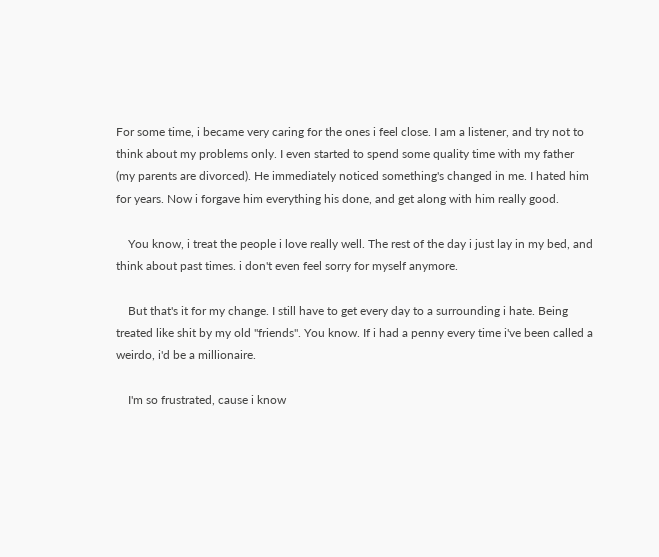For some time, i became very caring for the ones i feel close. I am a listener, and try not to think about my problems only. I even started to spend some quality time with my father (my parents are divorced). He immediately noticed something's changed in me. I hated him for years. Now i forgave him everything his done, and get along with him really good.

    You know, i treat the people i love really well. The rest of the day i just lay in my bed, and think about past times. i don't even feel sorry for myself anymore.

    But that's it for my change. I still have to get every day to a surrounding i hate. Being treated like shit by my old "friends". You know. If i had a penny every time i've been called a weirdo, i'd be a millionaire.

    I'm so frustrated, cause i know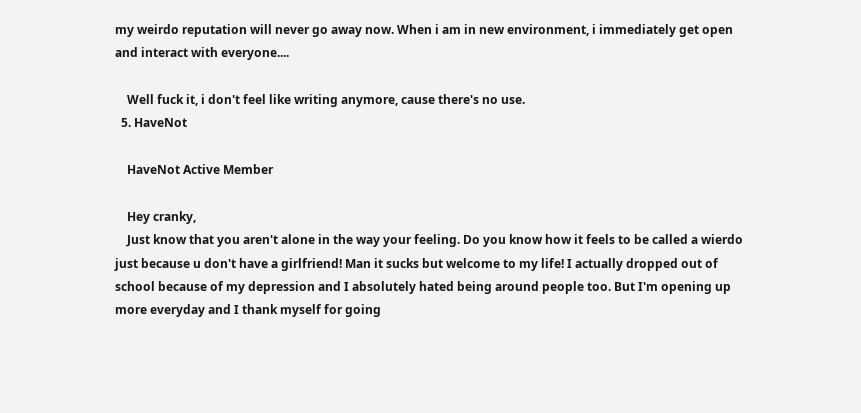my weirdo reputation will never go away now. When i am in new environment, i immediately get open and interact with everyone....

    Well fuck it, i don't feel like writing anymore, cause there's no use.
  5. HaveNot

    HaveNot Active Member

    Hey cranky,
    Just know that you aren't alone in the way your feeling. Do you know how it feels to be called a wierdo just because u don't have a girlfriend! Man it sucks but welcome to my life! I actually dropped out of school because of my depression and I absolutely hated being around people too. But I'm opening up more everyday and I thank myself for going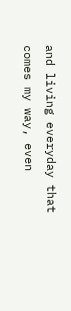and living everyday that comes my way, even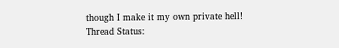though I make it my own private hell!
Thread Status: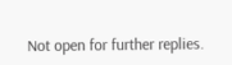Not open for further replies.